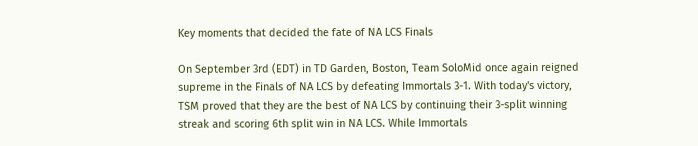Key moments that decided the fate of NA LCS Finals

On September 3rd (EDT) in TD Garden, Boston, Team SoloMid once again reigned supreme in the Finals of NA LCS by defeating Immortals 3-1. With today's victory, TSM proved that they are the best of NA LCS by continuing their 3-split winning streak and scoring 6th split win in NA LCS. While Immortals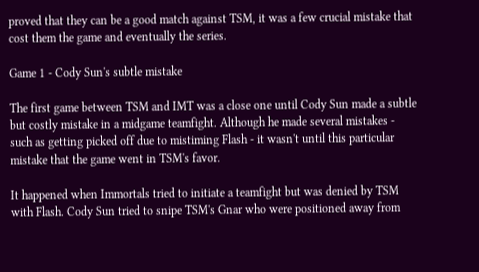proved that they can be a good match against TSM, it was a few crucial mistake that cost them the game and eventually the series.

Game 1 - Cody Sun's subtle mistake

The first game between TSM and IMT was a close one until Cody Sun made a subtle but costly mistake in a midgame teamfight. Although he made several mistakes - such as getting picked off due to mistiming Flash - it wasn't until this particular mistake that the game went in TSM's favor.

It happened when Immortals tried to initiate a teamfight but was denied by TSM with Flash. Cody Sun tried to snipe TSM's Gnar who were positioned away from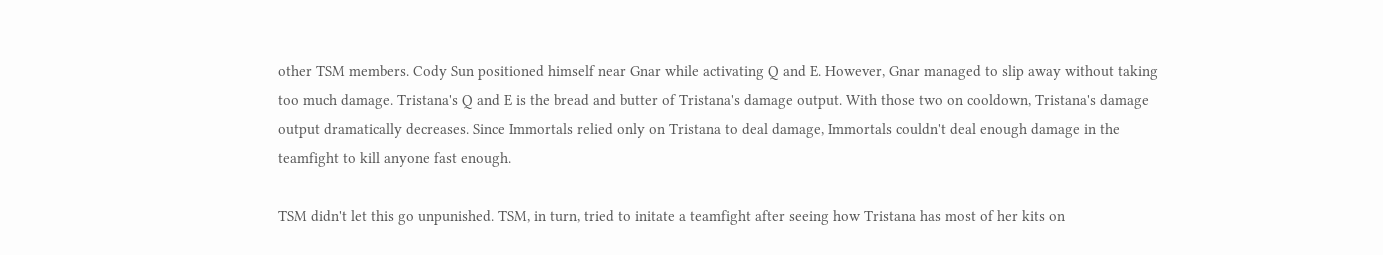other TSM members. Cody Sun positioned himself near Gnar while activating Q and E. However, Gnar managed to slip away without taking too much damage. Tristana's Q and E is the bread and butter of Tristana's damage output. With those two on cooldown, Tristana's damage output dramatically decreases. Since Immortals relied only on Tristana to deal damage, Immortals couldn't deal enough damage in the teamfight to kill anyone fast enough.

TSM didn't let this go unpunished. TSM, in turn, tried to initate a teamfight after seeing how Tristana has most of her kits on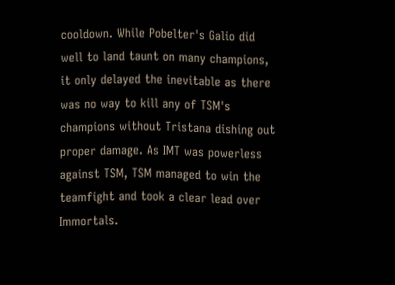cooldown. While Pobelter's Galio did well to land taunt on many champions, it only delayed the inevitable as there was no way to kill any of TSM's champions without Tristana dishing out proper damage. As IMT was powerless against TSM, TSM managed to win the teamfight and took a clear lead over Immortals.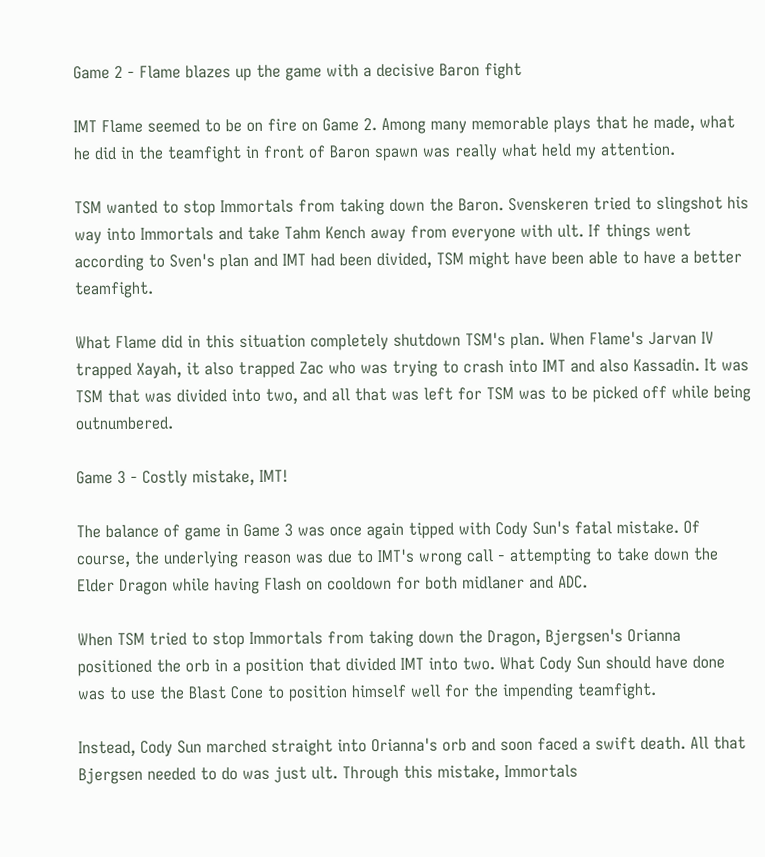Game 2 - Flame blazes up the game with a decisive Baron fight

IMT Flame seemed to be on fire on Game 2. Among many memorable plays that he made, what he did in the teamfight in front of Baron spawn was really what held my attention.

TSM wanted to stop Immortals from taking down the Baron. Svenskeren tried to slingshot his way into Immortals and take Tahm Kench away from everyone with ult. If things went according to Sven's plan and IMT had been divided, TSM might have been able to have a better teamfight.

What Flame did in this situation completely shutdown TSM's plan. When Flame's Jarvan IV trapped Xayah, it also trapped Zac who was trying to crash into IMT and also Kassadin. It was TSM that was divided into two, and all that was left for TSM was to be picked off while being outnumbered.

Game 3 - Costly mistake, IMT!

The balance of game in Game 3 was once again tipped with Cody Sun's fatal mistake. Of course, the underlying reason was due to IMT's wrong call - attempting to take down the Elder Dragon while having Flash on cooldown for both midlaner and ADC.

When TSM tried to stop Immortals from taking down the Dragon, Bjergsen's Orianna positioned the orb in a position that divided IMT into two. What Cody Sun should have done was to use the Blast Cone to position himself well for the impending teamfight.

Instead, Cody Sun marched straight into Orianna's orb and soon faced a swift death. All that Bjergsen needed to do was just ult. Through this mistake, Immortals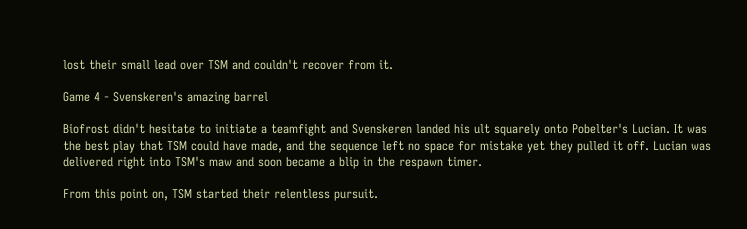lost their small lead over TSM and couldn't recover from it.

Game 4 - Svenskeren's amazing barrel

Biofrost didn't hesitate to initiate a teamfight and Svenskeren landed his ult squarely onto Pobelter's Lucian. It was the best play that TSM could have made, and the sequence left no space for mistake yet they pulled it off. Lucian was delivered right into TSM's maw and soon became a blip in the respawn timer.

From this point on, TSM started their relentless pursuit.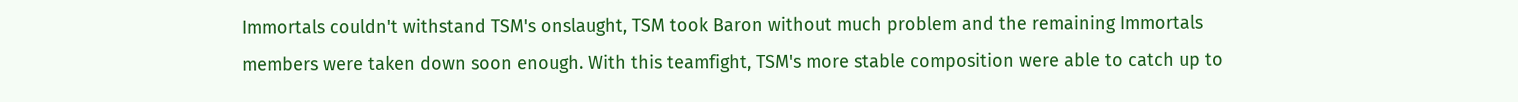Immortals couldn't withstand TSM's onslaught, TSM took Baron without much problem and the remaining Immortals members were taken down soon enough. With this teamfight, TSM's more stable composition were able to catch up to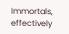Immortals, effectively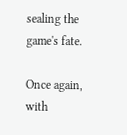sealing the game's fate.

Once again, with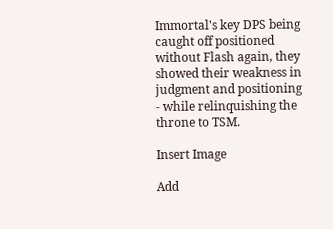Immortal's key DPS being caught off positioned without Flash again, they showed their weakness in judgment and positioning - while relinquishing the throne to TSM.

Insert Image

Add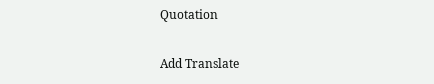Quotation

Add Translate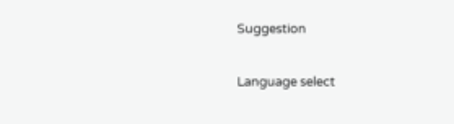Suggestion

Language select